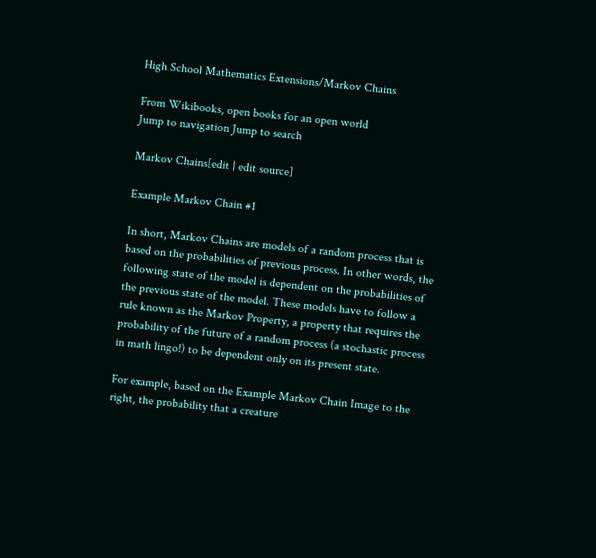High School Mathematics Extensions/Markov Chains

From Wikibooks, open books for an open world
Jump to navigation Jump to search

Markov Chains[edit | edit source]

Example Markov Chain #1

In short, Markov Chains are models of a random process that is based on the probabilities of previous process. In other words, the following state of the model is dependent on the probabilities of the previous state of the model. These models have to follow a rule known as the Markov Property, a property that requires the probability of the future of a random process (a stochastic process in math lingo!) to be dependent only on its present state.

For example, based on the Example Markov Chain Image to the right, the probability that a creature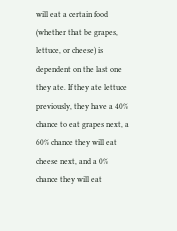will eat a certain food (whether that be grapes, lettuce, or cheese) is dependent on the last one they ate. If they ate lettuce previously, they have a 40% chance to eat grapes next, a 60% chance they will eat cheese next, and a 0% chance they will eat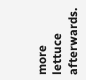more lettuce afterwards.